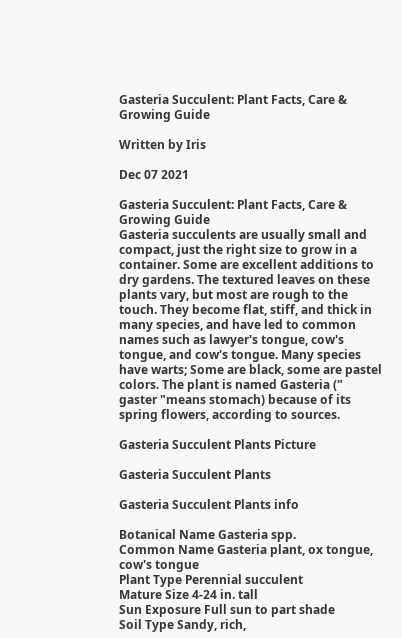Gasteria Succulent: Plant Facts, Care & Growing Guide

Written by Iris

Dec 07 2021

Gasteria Succulent: Plant Facts, Care & Growing Guide
Gasteria succulents are usually small and compact, just the right size to grow in a container. Some are excellent additions to dry gardens. The textured leaves on these plants vary, but most are rough to the touch. They become flat, stiff, and thick in many species, and have led to common names such as lawyer's tongue, cow's tongue, and cow's tongue. Many species have warts; Some are black, some are pastel colors. The plant is named Gasteria (" gaster "means stomach) because of its spring flowers, according to sources.

Gasteria Succulent Plants Picture

Gasteria Succulent Plants

Gasteria Succulent Plants info

Botanical Name Gasteria spp.
Common Name Gasteria plant, ox tongue, cow's tongue
Plant Type Perennial succulent
Mature Size 4-24 in. tall
Sun Exposure Full sun to part shade
Soil Type Sandy, rich,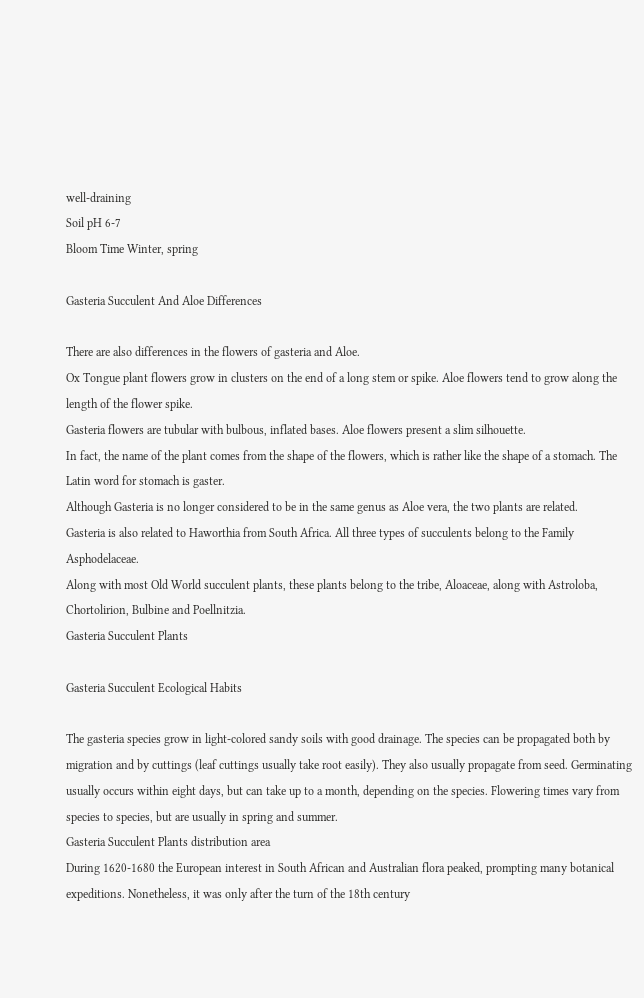well-draining
Soil pH 6-7
Bloom Time Winter, spring

Gasteria Succulent And Aloe Differences

There are also differences in the flowers of gasteria and Aloe.
Ox Tongue plant flowers grow in clusters on the end of a long stem or spike. Aloe flowers tend to grow along the length of the flower spike.
Gasteria flowers are tubular with bulbous, inflated bases. Aloe flowers present a slim silhouette.
In fact, the name of the plant comes from the shape of the flowers, which is rather like the shape of a stomach. The Latin word for stomach is gaster.
Although Gasteria is no longer considered to be in the same genus as Aloe vera, the two plants are related.
Gasteria is also related to Haworthia from South Africa. All three types of succulents belong to the Family Asphodelaceae.
Along with most Old World succulent plants, these plants belong to the tribe, Aloaceae, along with Astroloba, Chortolirion, Bulbine and Poellnitzia.
Gasteria Succulent Plants

Gasteria Succulent Ecological Habits

The gasteria species grow in light-colored sandy soils with good drainage. The species can be propagated both by migration and by cuttings (leaf cuttings usually take root easily). They also usually propagate from seed. Germinating usually occurs within eight days, but can take up to a month, depending on the species. Flowering times vary from species to species, but are usually in spring and summer.
Gasteria Succulent Plants distribution area
During 1620-1680 the European interest in South African and Australian flora peaked, prompting many botanical expeditions. Nonetheless, it was only after the turn of the 18th century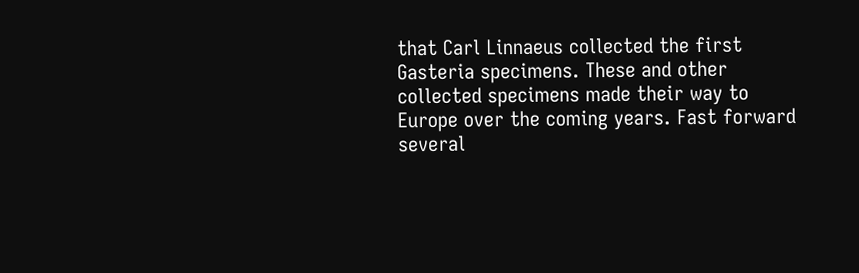that Carl Linnaeus collected the first Gasteria specimens. These and other collected specimens made their way to Europe over the coming years. Fast forward several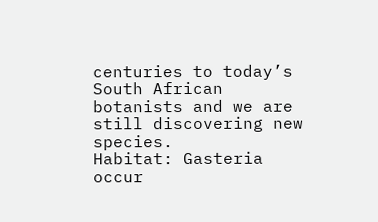centuries to today’s South African botanists and we are still discovering new species.
Habitat: Gasteria occur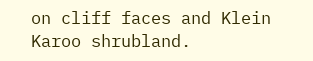on cliff faces and Klein Karoo shrubland.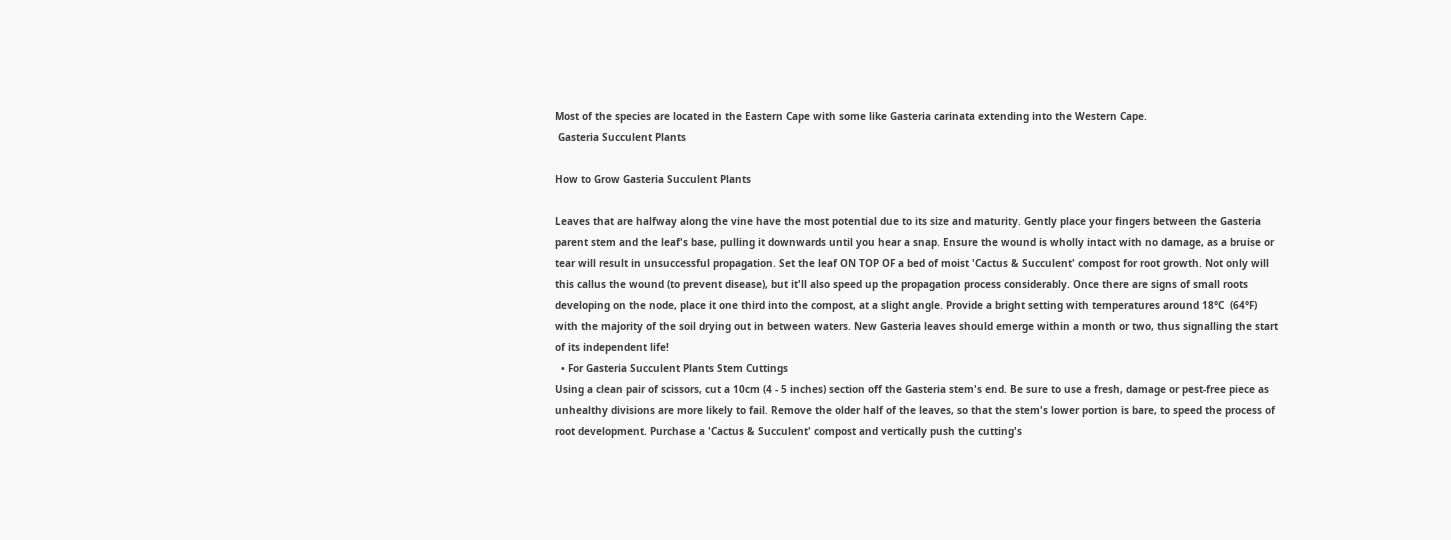Most of the species are located in the Eastern Cape with some like Gasteria carinata extending into the Western Cape.
 Gasteria Succulent Plants

How to Grow Gasteria Succulent Plants

Leaves that are halfway along the vine have the most potential due to its size and maturity. Gently place your fingers between the Gasteria parent stem and the leaf's base, pulling it downwards until you hear a snap. Ensure the wound is wholly intact with no damage, as a bruise or tear will result in unsuccessful propagation. Set the leaf ON TOP OF a bed of moist 'Cactus & Succulent' compost for root growth. Not only will this callus the wound (to prevent disease), but it'll also speed up the propagation process considerably. Once there are signs of small roots developing on the node, place it one third into the compost, at a slight angle. Provide a bright setting with temperatures around 18°C  (64°F)  with the majority of the soil drying out in between waters. New Gasteria leaves should emerge within a month or two, thus signalling the start of its independent life!
  • For Gasteria Succulent Plants Stem Cuttings
Using a clean pair of scissors, cut a 10cm (4 - 5 inches) section off the Gasteria stem's end. Be sure to use a fresh, damage or pest-free piece as unhealthy divisions are more likely to fail. Remove the older half of the leaves, so that the stem's lower portion is bare, to speed the process of root development. Purchase a 'Cactus & Succulent' compost and vertically push the cutting's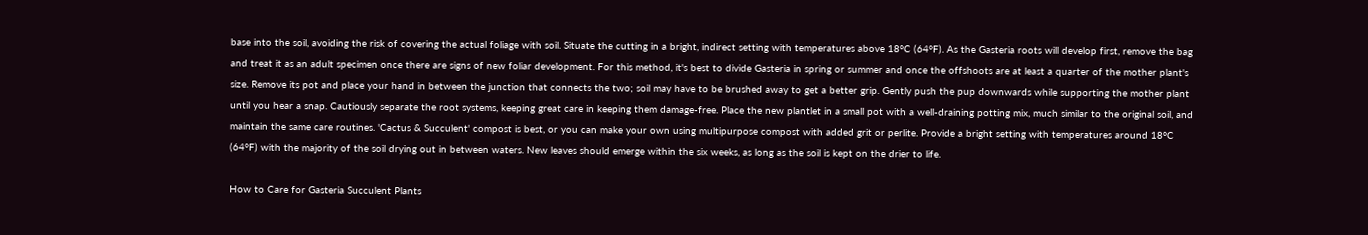base into the soil, avoiding the risk of covering the actual foliage with soil. Situate the cutting in a bright, indirect setting with temperatures above 18°C (64°F). As the Gasteria roots will develop first, remove the bag and treat it as an adult specimen once there are signs of new foliar development. For this method, it's best to divide Gasteria in spring or summer and once the offshoots are at least a quarter of the mother plant's size. Remove its pot and place your hand in between the junction that connects the two; soil may have to be brushed away to get a better grip. Gently push the pup downwards while supporting the mother plant until you hear a snap. Cautiously separate the root systems, keeping great care in keeping them damage-free. Place the new plantlet in a small pot with a well-draining potting mix, much similar to the original soil, and maintain the same care routines. 'Cactus & Succulent' compost is best, or you can make your own using multipurpose compost with added grit or perlite. Provide a bright setting with temperatures around 18°C (64°F) with the majority of the soil drying out in between waters. New leaves should emerge within the six weeks, as long as the soil is kept on the drier to life.

How to Care for Gasteria Succulent Plants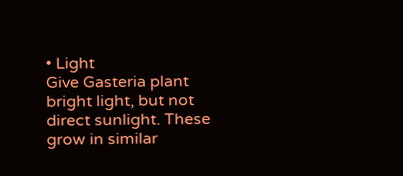• Light
Give Gasteria plant bright light, but not direct sunlight. These grow in similar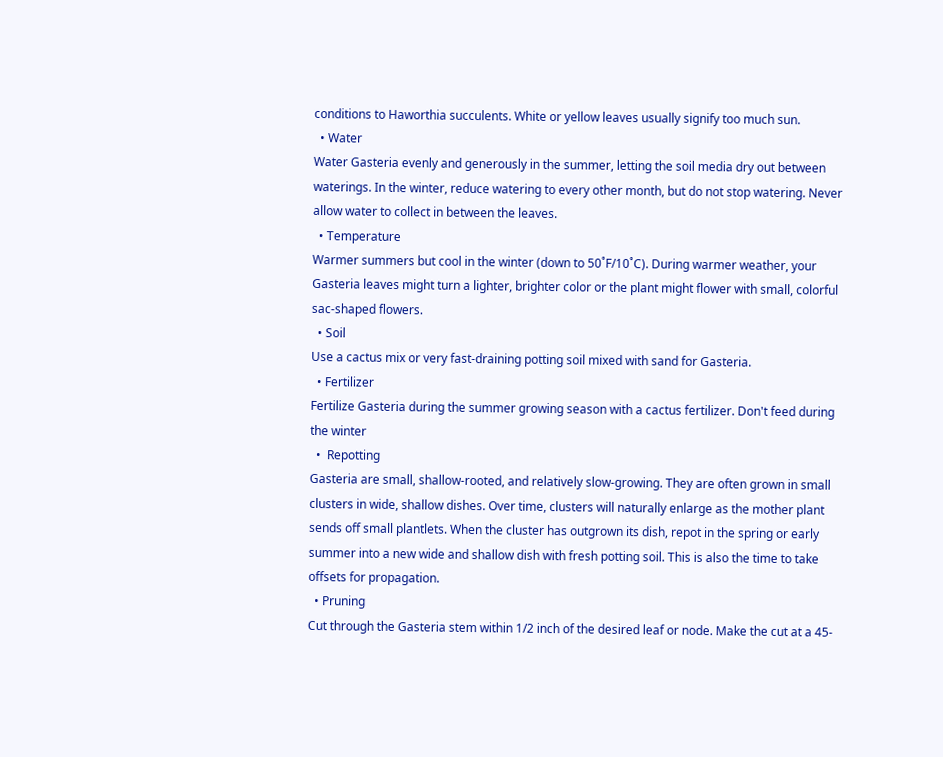conditions to Haworthia succulents. White or yellow leaves usually signify too much sun.
  • Water
Water Gasteria evenly and generously in the summer, letting the soil media dry out between waterings. In the winter, reduce watering to every other month, but do not stop watering. Never allow water to collect in between the leaves.
  • Temperature
Warmer summers but cool in the winter (down to 50˚F/10˚C). During warmer weather, your Gasteria leaves might turn a lighter, brighter color or the plant might flower with small, colorful sac-shaped flowers.
  • Soil
Use a cactus mix or very fast-draining potting soil mixed with sand for Gasteria.
  • Fertilizer
Fertilize Gasteria during the summer growing season with a cactus fertilizer. Don't feed during the winter
  •  Repotting
Gasteria are small, shallow-rooted, and relatively slow-growing. They are often grown in small clusters in wide, shallow dishes. Over time, clusters will naturally enlarge as the mother plant sends off small plantlets. When the cluster has outgrown its dish, repot in the spring or early summer into a new wide and shallow dish with fresh potting soil. This is also the time to take offsets for propagation.
  • Pruning
Cut through the Gasteria stem within 1/2 inch of the desired leaf or node. Make the cut at a 45-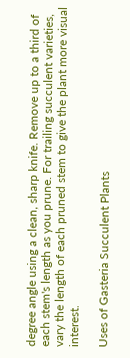degree angle using a clean, sharp knife. Remove up to a third of each stem's length as you prune. For trailing succulent varieties, vary the length of each pruned stem to give the plant more visual interest.

Uses of Gasteria Succulent Plants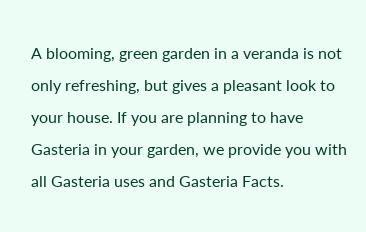A blooming, green garden in a veranda is not only refreshing, but gives a pleasant look to your house. If you are planning to have Gasteria in your garden, we provide you with all Gasteria uses and Gasteria Facts.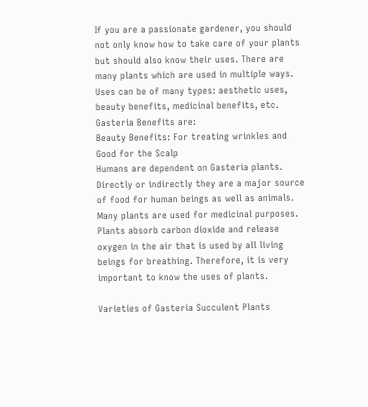If you are a passionate gardener, you should not only know how to take care of your plants but should also know their uses. There are many plants which are used in multiple ways. Uses can be of many types: aesthetic uses, beauty benefits, medicinal benefits, etc. Gasteria Benefits are:
Beauty Benefits: For treating wrinkles and Good for the Scalp
Humans are dependent on Gasteria plants. Directly or indirectly they are a major source of food for human beings as well as animals. Many plants are used for medicinal purposes. Plants absorb carbon dioxide and release oxygen in the air that is used by all living beings for breathing. Therefore, it is very important to know the uses of plants.

Varieties of Gasteria Succulent Plants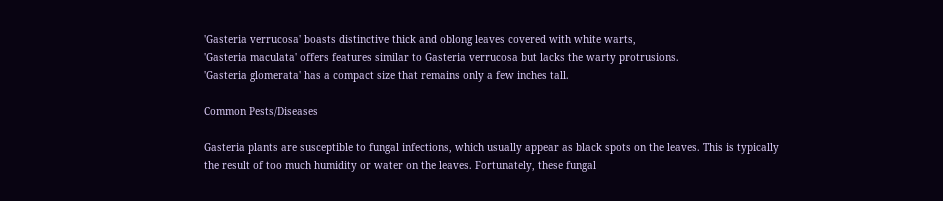'Gasteria verrucosa' boasts distinctive thick and oblong leaves covered with white warts,
'Gasteria maculata' offers features similar to Gasteria verrucosa but lacks the warty protrusions.
'Gasteria glomerata' has a compact size that remains only a few inches tall.

Common Pests/Diseases

Gasteria plants are susceptible to fungal infections, which usually appear as black spots on the leaves. This is typically the result of too much humidity or water on the leaves. Fortunately, these fungal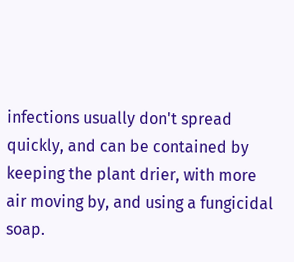infections usually don't spread quickly, and can be contained by keeping the plant drier, with more air moving by, and using a fungicidal soap.